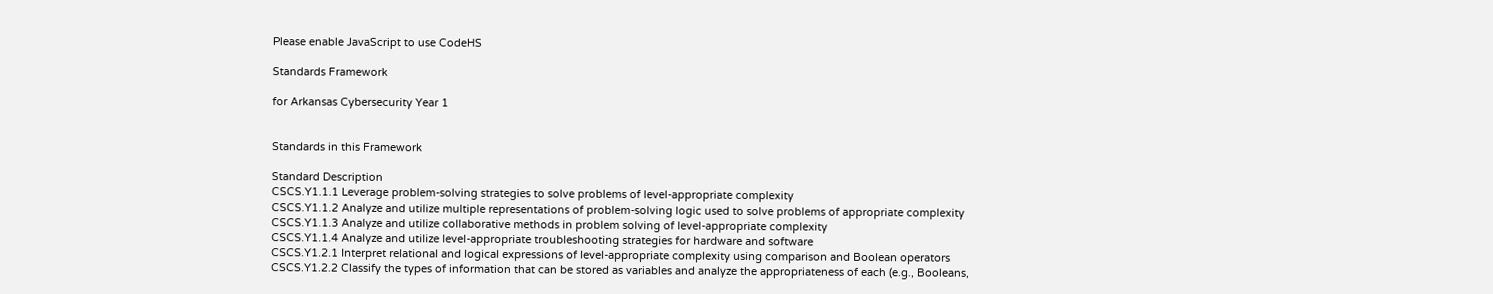Please enable JavaScript to use CodeHS

Standards Framework

for Arkansas Cybersecurity Year 1


Standards in this Framework

Standard Description
CSCS.Y1.1.1 Leverage problem-solving strategies to solve problems of level-appropriate complexity
CSCS.Y1.1.2 Analyze and utilize multiple representations of problem-solving logic used to solve problems of appropriate complexity
CSCS.Y1.1.3 Analyze and utilize collaborative methods in problem solving of level-appropriate complexity
CSCS.Y1.1.4 Analyze and utilize level-appropriate troubleshooting strategies for hardware and software
CSCS.Y1.2.1 Interpret relational and logical expressions of level-appropriate complexity using comparison and Boolean operators
CSCS.Y1.2.2 Classify the types of information that can be stored as variables and analyze the appropriateness of each (e.g., Booleans,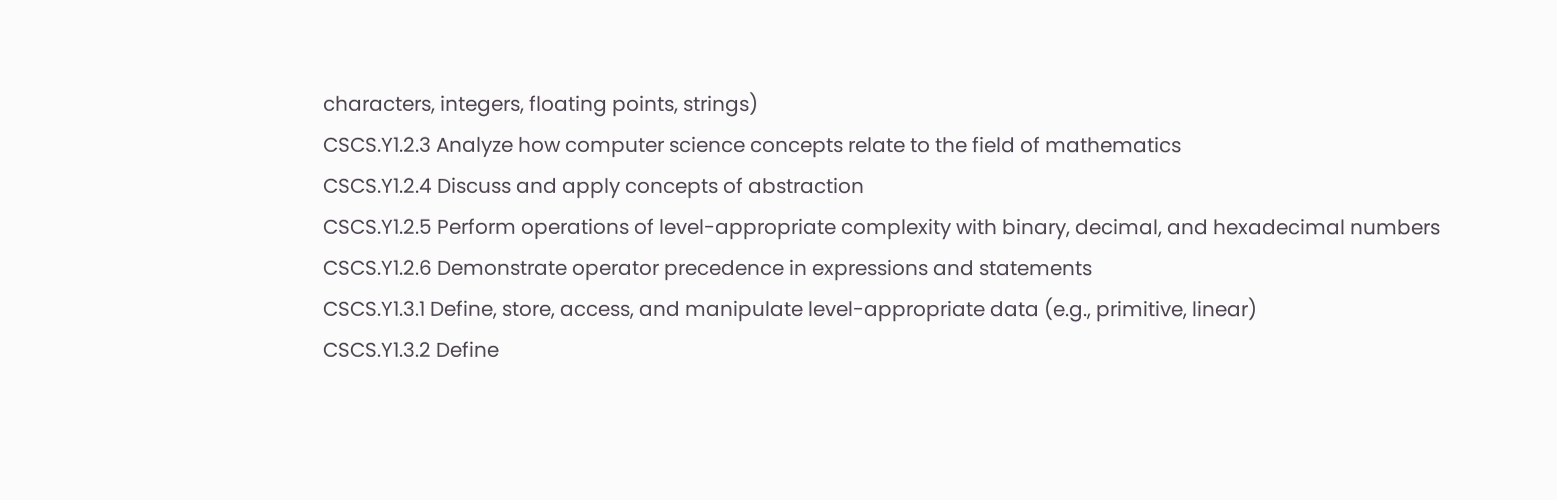characters, integers, floating points, strings)
CSCS.Y1.2.3 Analyze how computer science concepts relate to the field of mathematics
CSCS.Y1.2.4 Discuss and apply concepts of abstraction
CSCS.Y1.2.5 Perform operations of level-appropriate complexity with binary, decimal, and hexadecimal numbers
CSCS.Y1.2.6 Demonstrate operator precedence in expressions and statements
CSCS.Y1.3.1 Define, store, access, and manipulate level-appropriate data (e.g., primitive, linear)
CSCS.Y1.3.2 Define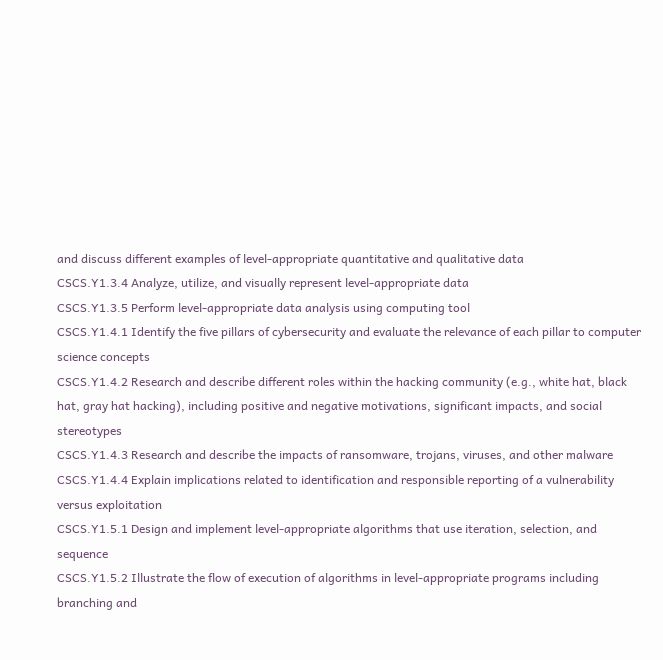and discuss different examples of level-appropriate quantitative and qualitative data
CSCS.Y1.3.4 Analyze, utilize, and visually represent level-appropriate data
CSCS.Y1.3.5 Perform level-appropriate data analysis using computing tool
CSCS.Y1.4.1 Identify the five pillars of cybersecurity and evaluate the relevance of each pillar to computer science concepts
CSCS.Y1.4.2 Research and describe different roles within the hacking community (e.g., white hat, black hat, gray hat hacking), including positive and negative motivations, significant impacts, and social stereotypes
CSCS.Y1.4.3 Research and describe the impacts of ransomware, trojans, viruses, and other malware
CSCS.Y1.4.4 Explain implications related to identification and responsible reporting of a vulnerability versus exploitation
CSCS.Y1.5.1 Design and implement level-appropriate algorithms that use iteration, selection, and sequence
CSCS.Y1.5.2 Illustrate the flow of execution of algorithms in level-appropriate programs including branching and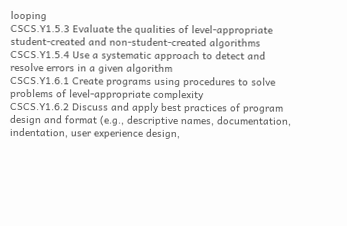looping
CSCS.Y1.5.3 Evaluate the qualities of level-appropriate student-created and non-student-created algorithms
CSCS.Y1.5.4 Use a systematic approach to detect and resolve errors in a given algorithm
CSCS.Y1.6.1 Create programs using procedures to solve problems of level-appropriate complexity
CSCS.Y1.6.2 Discuss and apply best practices of program design and format (e.g., descriptive names, documentation, indentation, user experience design,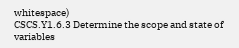whitespace)
CSCS.Y1.6.3 Determine the scope and state of variables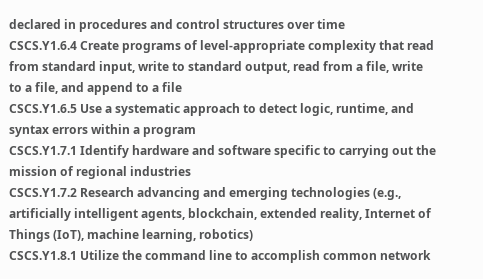declared in procedures and control structures over time
CSCS.Y1.6.4 Create programs of level-appropriate complexity that read from standard input, write to standard output, read from a file, write to a file, and append to a file
CSCS.Y1.6.5 Use a systematic approach to detect logic, runtime, and syntax errors within a program
CSCS.Y1.7.1 Identify hardware and software specific to carrying out the mission of regional industries
CSCS.Y1.7.2 Research advancing and emerging technologies (e.g., artificially intelligent agents, blockchain, extended reality, Internet of Things (IoT), machine learning, robotics)
CSCS.Y1.8.1 Utilize the command line to accomplish common network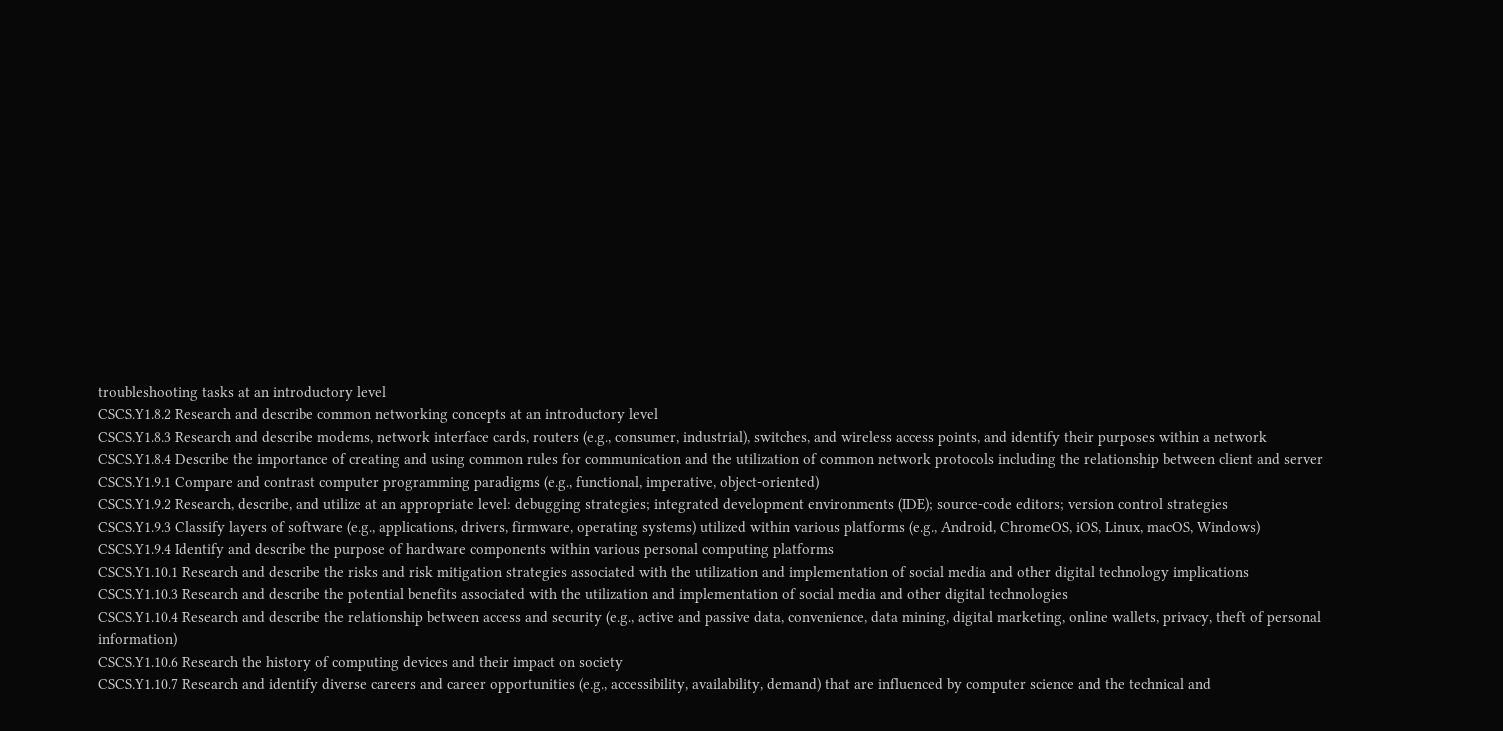troubleshooting tasks at an introductory level
CSCS.Y1.8.2 Research and describe common networking concepts at an introductory level
CSCS.Y1.8.3 Research and describe modems, network interface cards, routers (e.g., consumer, industrial), switches, and wireless access points, and identify their purposes within a network
CSCS.Y1.8.4 Describe the importance of creating and using common rules for communication and the utilization of common network protocols including the relationship between client and server
CSCS.Y1.9.1 Compare and contrast computer programming paradigms (e.g., functional, imperative, object-oriented)
CSCS.Y1.9.2 Research, describe, and utilize at an appropriate level: debugging strategies; integrated development environments (IDE); source-code editors; version control strategies
CSCS.Y1.9.3 Classify layers of software (e.g., applications, drivers, firmware, operating systems) utilized within various platforms (e.g., Android, ChromeOS, iOS, Linux, macOS, Windows)
CSCS.Y1.9.4 Identify and describe the purpose of hardware components within various personal computing platforms
CSCS.Y1.10.1 Research and describe the risks and risk mitigation strategies associated with the utilization and implementation of social media and other digital technology implications
CSCS.Y1.10.3 Research and describe the potential benefits associated with the utilization and implementation of social media and other digital technologies
CSCS.Y1.10.4 Research and describe the relationship between access and security (e.g., active and passive data, convenience, data mining, digital marketing, online wallets, privacy, theft of personal information)
CSCS.Y1.10.6 Research the history of computing devices and their impact on society
CSCS.Y1.10.7 Research and identify diverse careers and career opportunities (e.g., accessibility, availability, demand) that are influenced by computer science and the technical and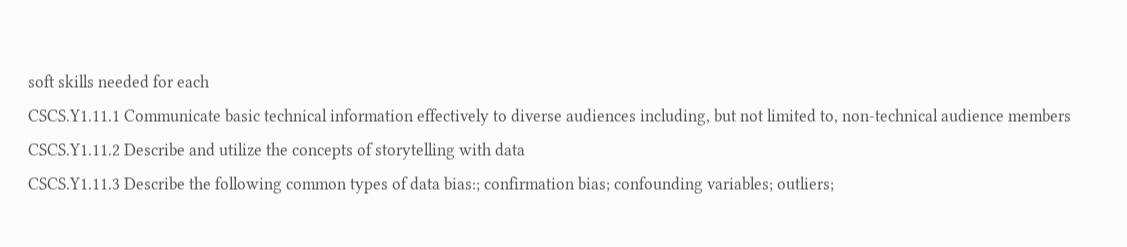soft skills needed for each
CSCS.Y1.11.1 Communicate basic technical information effectively to diverse audiences including, but not limited to, non-technical audience members
CSCS.Y1.11.2 Describe and utilize the concepts of storytelling with data
CSCS.Y1.11.3 Describe the following common types of data bias:; confirmation bias; confounding variables; outliers;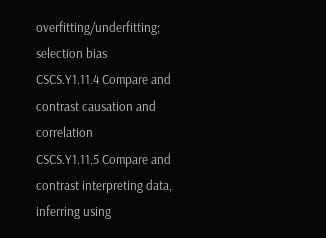overfitting/underfitting; selection bias
CSCS.Y1.11.4 Compare and contrast causation and correlation
CSCS.Y1.11.5 Compare and contrast interpreting data, inferring using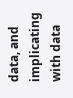data, and implicating with data